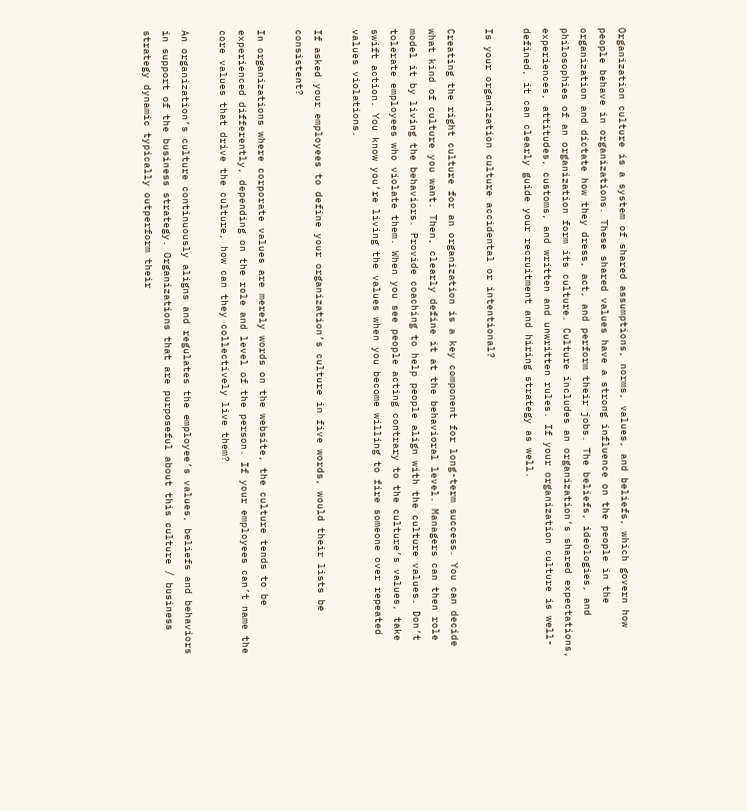Organization culture is a system of shared assumptions, norms, values, and beliefs, which govern how people behave in organizations. These shared values have a strong influence on the people in the organization and dictate how they dress, act, and perform their jobs. The beliefs, ideologies, and philosophies of an organization form its culture. Culture includes an organization’s shared expectations, experiences, attitudes, customs, and written and unwritten rules. If your organization culture is well-defined, it can clearly guide your recruitment and hiring strategy as well.

Is your organization culture accidental or intentional?

Creating the right culture for an organization is a key component for long-term success. You can decide what kind of culture you want. Then, clearly define it at the behavioral level. Managers can then role model it by living the behaviors. Provide coaching to help people align with the culture values. Don’t tolerate employees who violate them. When you see people acting contrary to the culture’s values, take swift action. You know you’re living the values when you become willing to fire someone over repeated values violations.

If asked your employees to define your organization’s culture in five words, would their lists be consistent?

In organizations where corporate values are merely words on the website, the culture tends to be experienced differently, depending on the role and level of the person. If your employees can’t name the core values that drive the culture, how can they collectively live them?

An organization’s culture continuously aligns and regulates the employee’s values, beliefs and behaviors in support of the business strategy. Organizations that are purposeful about this culture / business strategy dynamic typically outperform their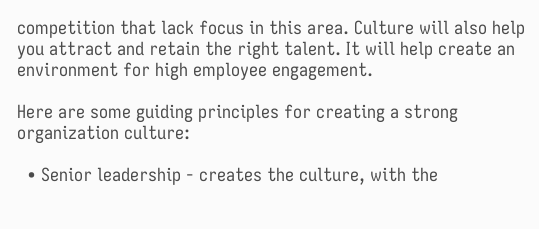competition that lack focus in this area. Culture will also help you attract and retain the right talent. It will help create an environment for high employee engagement.

Here are some guiding principles for creating a strong organization culture:

  • Senior leadership - creates the culture, with the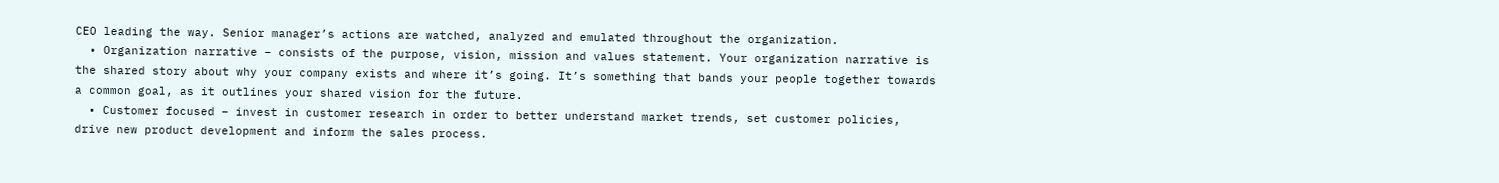CEO leading the way. Senior manager’s actions are watched, analyzed and emulated throughout the organization.
  • Organization narrative – consists of the purpose, vision, mission and values statement. Your organization narrative is the shared story about why your company exists and where it’s going. It’s something that bands your people together towards a common goal, as it outlines your shared vision for the future.
  • Customer focused – invest in customer research in order to better understand market trends, set customer policies, drive new product development and inform the sales process.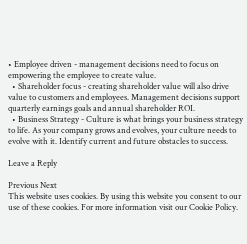• Employee driven - management decisions need to focus on empowering the employee to create value.
  • Shareholder focus - creating shareholder value will also drive value to customers and employees. Management decisions support quarterly earnings goals and annual shareholder ROI.
  • Business Strategy - Culture is what brings your business strategy to life. As your company grows and evolves, your culture needs to evolve with it. Identify current and future obstacles to success.

Leave a Reply

Previous Next
This website uses cookies. By using this website you consent to our use of these cookies. For more information visit our Cookie Policy.